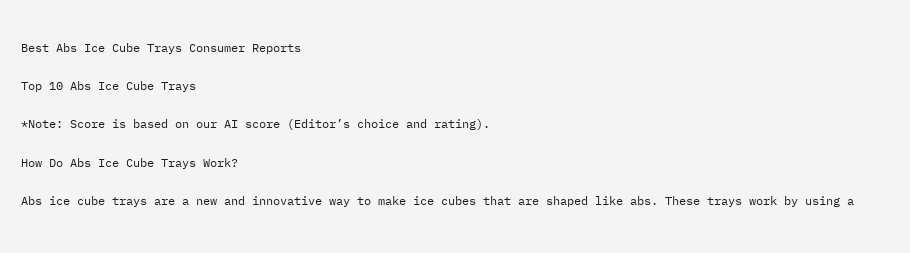Best Abs Ice Cube Trays Consumer Reports

Top 10 Abs Ice Cube Trays

*Note: Score is based on our AI score (Editor’s choice and rating).

How Do Abs Ice Cube Trays Work?

Abs ice cube trays are a new and innovative way to make ice cubes that are shaped like abs. These trays work by using a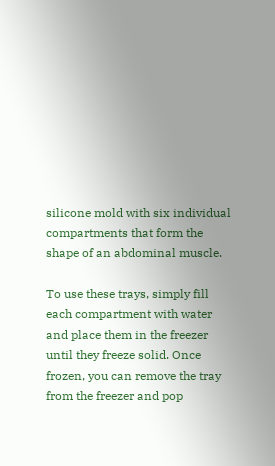silicone mold with six individual compartments that form the shape of an abdominal muscle.

To use these trays, simply fill each compartment with water and place them in the freezer until they freeze solid. Once frozen, you can remove the tray from the freezer and pop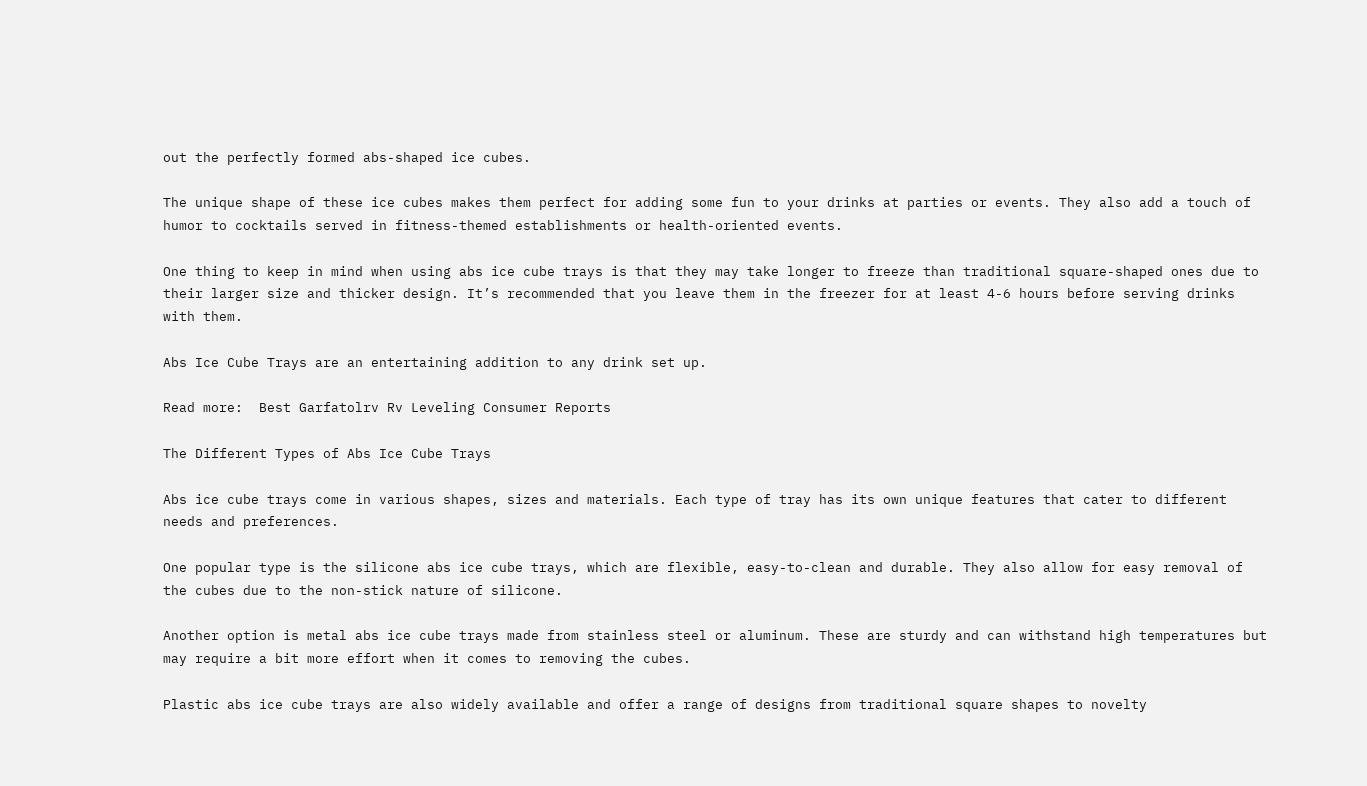out the perfectly formed abs-shaped ice cubes.

The unique shape of these ice cubes makes them perfect for adding some fun to your drinks at parties or events. They also add a touch of humor to cocktails served in fitness-themed establishments or health-oriented events.

One thing to keep in mind when using abs ice cube trays is that they may take longer to freeze than traditional square-shaped ones due to their larger size and thicker design. It’s recommended that you leave them in the freezer for at least 4-6 hours before serving drinks with them.

Abs Ice Cube Trays are an entertaining addition to any drink set up.

Read more:  Best Garfatolrv Rv Leveling Consumer Reports

The Different Types of Abs Ice Cube Trays

Abs ice cube trays come in various shapes, sizes and materials. Each type of tray has its own unique features that cater to different needs and preferences.

One popular type is the silicone abs ice cube trays, which are flexible, easy-to-clean and durable. They also allow for easy removal of the cubes due to the non-stick nature of silicone.

Another option is metal abs ice cube trays made from stainless steel or aluminum. These are sturdy and can withstand high temperatures but may require a bit more effort when it comes to removing the cubes.

Plastic abs ice cube trays are also widely available and offer a range of designs from traditional square shapes to novelty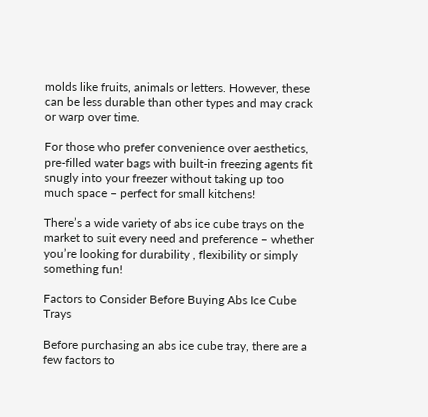molds like fruits, animals or letters. However, these can be less durable than other types and may crack or warp over time.

For those who prefer convenience over aesthetics, pre-filled water bags with built-in freezing agents fit snugly into your freezer without taking up too much space – perfect for small kitchens!

There’s a wide variety of abs ice cube trays on the market to suit every need and preference – whether you’re looking for durability , flexibility or simply something fun!

Factors to Consider Before Buying Abs Ice Cube Trays

Before purchasing an abs ice cube tray, there are a few factors to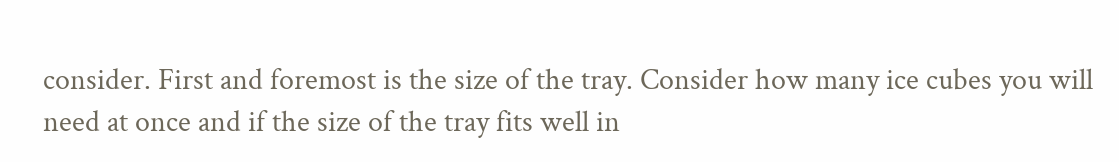consider. First and foremost is the size of the tray. Consider how many ice cubes you will need at once and if the size of the tray fits well in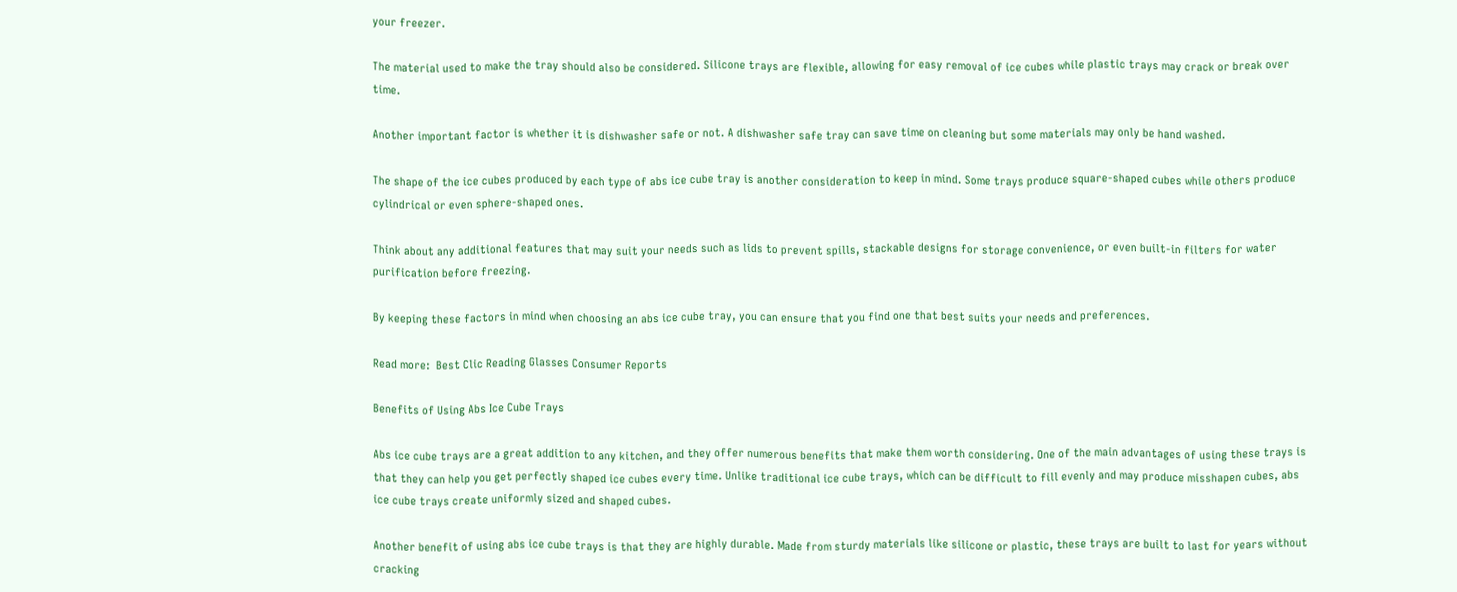your freezer.

The material used to make the tray should also be considered. Silicone trays are flexible, allowing for easy removal of ice cubes while plastic trays may crack or break over time.

Another important factor is whether it is dishwasher safe or not. A dishwasher safe tray can save time on cleaning but some materials may only be hand washed.

The shape of the ice cubes produced by each type of abs ice cube tray is another consideration to keep in mind. Some trays produce square-shaped cubes while others produce cylindrical or even sphere-shaped ones.

Think about any additional features that may suit your needs such as lids to prevent spills, stackable designs for storage convenience, or even built-in filters for water purification before freezing.

By keeping these factors in mind when choosing an abs ice cube tray, you can ensure that you find one that best suits your needs and preferences.

Read more:  Best Clic Reading Glasses Consumer Reports

Benefits of Using Abs Ice Cube Trays

Abs ice cube trays are a great addition to any kitchen, and they offer numerous benefits that make them worth considering. One of the main advantages of using these trays is that they can help you get perfectly shaped ice cubes every time. Unlike traditional ice cube trays, which can be difficult to fill evenly and may produce misshapen cubes, abs ice cube trays create uniformly sized and shaped cubes.

Another benefit of using abs ice cube trays is that they are highly durable. Made from sturdy materials like silicone or plastic, these trays are built to last for years without cracking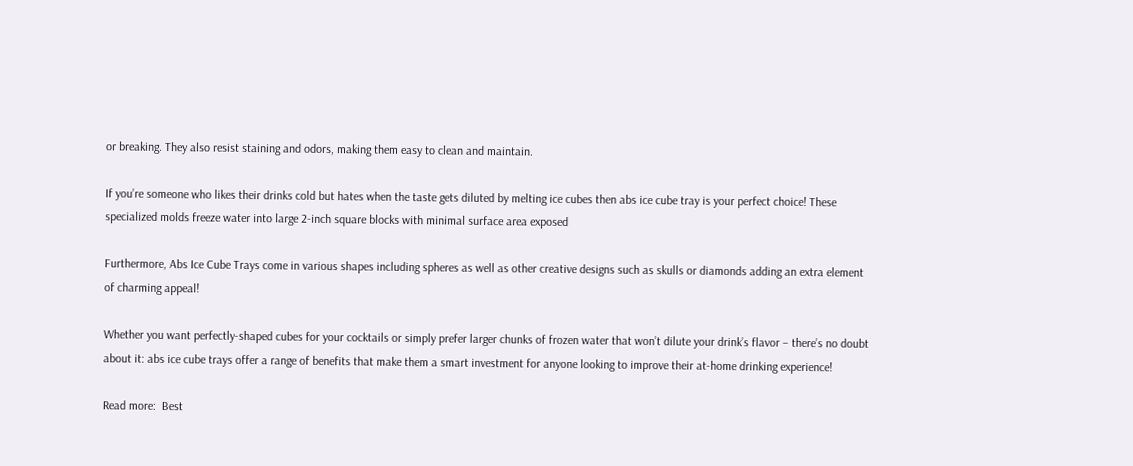or breaking. They also resist staining and odors, making them easy to clean and maintain.

If you’re someone who likes their drinks cold but hates when the taste gets diluted by melting ice cubes then abs ice cube tray is your perfect choice! These specialized molds freeze water into large 2-inch square blocks with minimal surface area exposed

Furthermore, Abs Ice Cube Trays come in various shapes including spheres as well as other creative designs such as skulls or diamonds adding an extra element of charming appeal!

Whether you want perfectly-shaped cubes for your cocktails or simply prefer larger chunks of frozen water that won’t dilute your drink’s flavor – there’s no doubt about it: abs ice cube trays offer a range of benefits that make them a smart investment for anyone looking to improve their at-home drinking experience!

Read more:  Best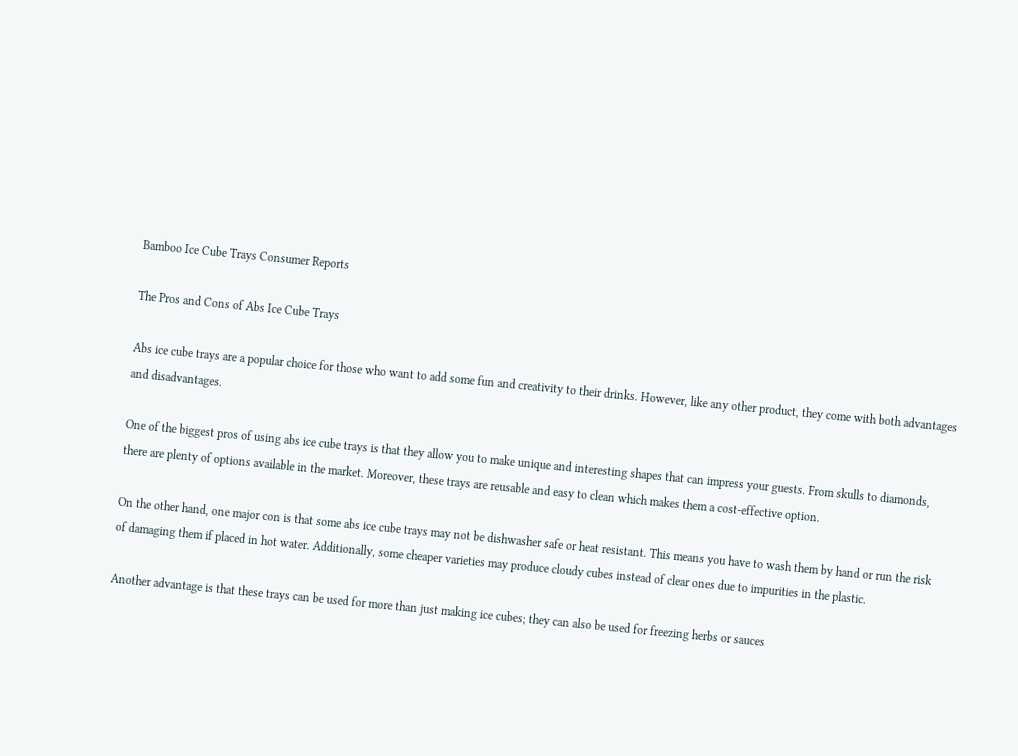Bamboo Ice Cube Trays Consumer Reports

The Pros and Cons of Abs Ice Cube Trays

Abs ice cube trays are a popular choice for those who want to add some fun and creativity to their drinks. However, like any other product, they come with both advantages and disadvantages.

One of the biggest pros of using abs ice cube trays is that they allow you to make unique and interesting shapes that can impress your guests. From skulls to diamonds, there are plenty of options available in the market. Moreover, these trays are reusable and easy to clean which makes them a cost-effective option.

On the other hand, one major con is that some abs ice cube trays may not be dishwasher safe or heat resistant. This means you have to wash them by hand or run the risk of damaging them if placed in hot water. Additionally, some cheaper varieties may produce cloudy cubes instead of clear ones due to impurities in the plastic.

Another advantage is that these trays can be used for more than just making ice cubes; they can also be used for freezing herbs or sauces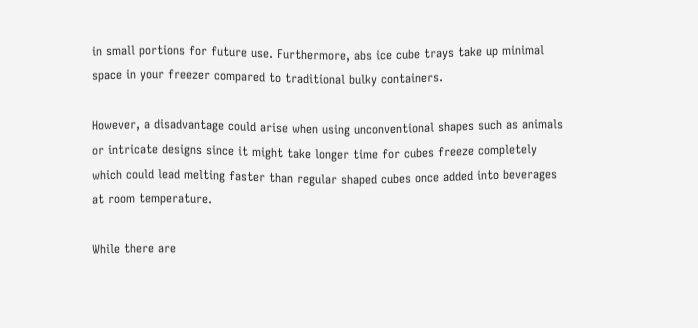in small portions for future use. Furthermore, abs ice cube trays take up minimal space in your freezer compared to traditional bulky containers.

However, a disadvantage could arise when using unconventional shapes such as animals or intricate designs since it might take longer time for cubes freeze completely which could lead melting faster than regular shaped cubes once added into beverages at room temperature.

While there are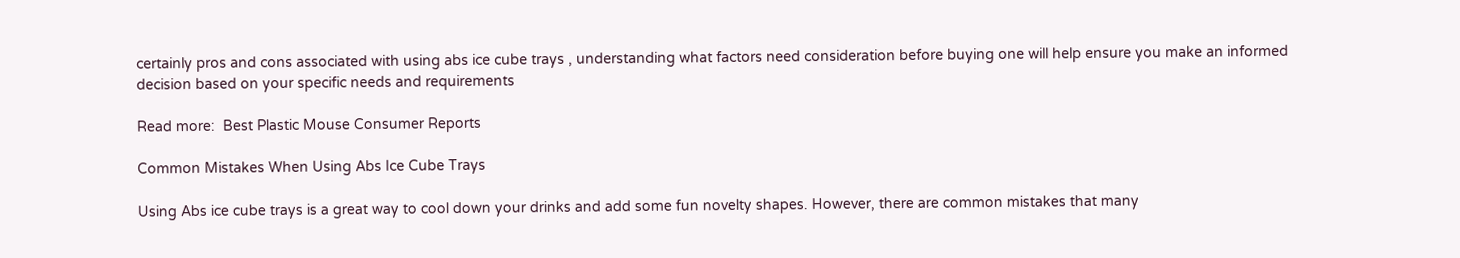certainly pros and cons associated with using abs ice cube trays , understanding what factors need consideration before buying one will help ensure you make an informed decision based on your specific needs and requirements

Read more:  Best Plastic Mouse Consumer Reports

Common Mistakes When Using Abs Ice Cube Trays

Using Abs ice cube trays is a great way to cool down your drinks and add some fun novelty shapes. However, there are common mistakes that many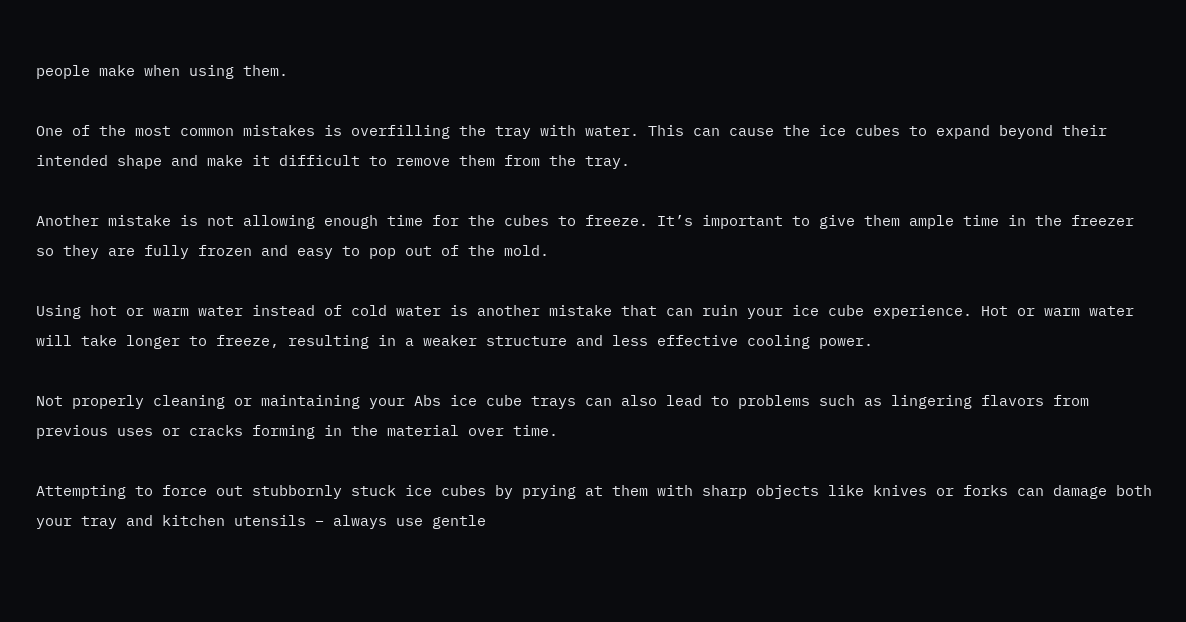people make when using them.

One of the most common mistakes is overfilling the tray with water. This can cause the ice cubes to expand beyond their intended shape and make it difficult to remove them from the tray.

Another mistake is not allowing enough time for the cubes to freeze. It’s important to give them ample time in the freezer so they are fully frozen and easy to pop out of the mold.

Using hot or warm water instead of cold water is another mistake that can ruin your ice cube experience. Hot or warm water will take longer to freeze, resulting in a weaker structure and less effective cooling power.

Not properly cleaning or maintaining your Abs ice cube trays can also lead to problems such as lingering flavors from previous uses or cracks forming in the material over time.

Attempting to force out stubbornly stuck ice cubes by prying at them with sharp objects like knives or forks can damage both your tray and kitchen utensils – always use gentle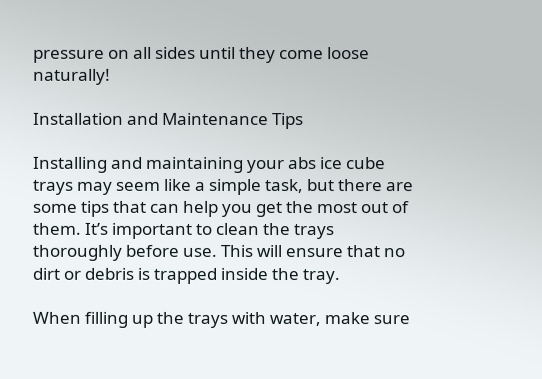pressure on all sides until they come loose naturally!

Installation and Maintenance Tips

Installing and maintaining your abs ice cube trays may seem like a simple task, but there are some tips that can help you get the most out of them. It’s important to clean the trays thoroughly before use. This will ensure that no dirt or debris is trapped inside the tray.

When filling up the trays with water, make sure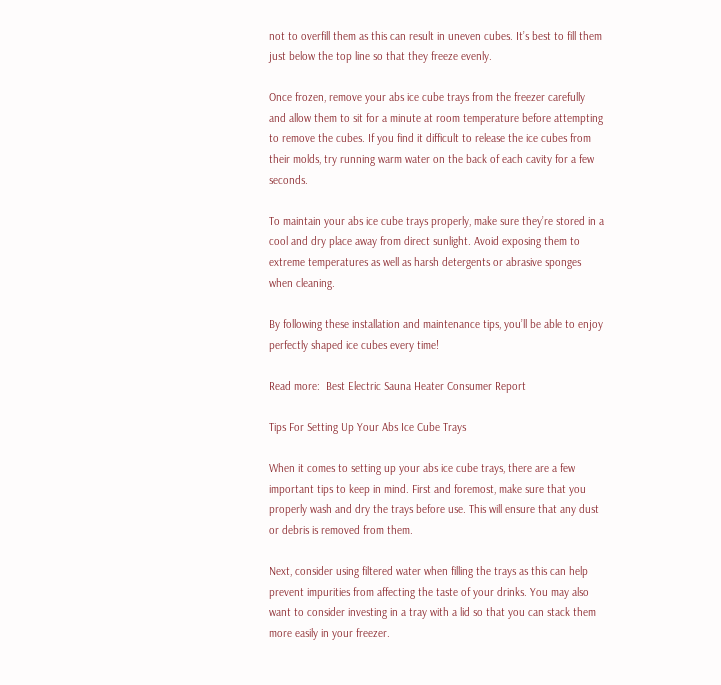not to overfill them as this can result in uneven cubes. It’s best to fill them just below the top line so that they freeze evenly.

Once frozen, remove your abs ice cube trays from the freezer carefully and allow them to sit for a minute at room temperature before attempting to remove the cubes. If you find it difficult to release the ice cubes from their molds, try running warm water on the back of each cavity for a few seconds.

To maintain your abs ice cube trays properly, make sure they’re stored in a cool and dry place away from direct sunlight. Avoid exposing them to extreme temperatures as well as harsh detergents or abrasive sponges when cleaning.

By following these installation and maintenance tips, you’ll be able to enjoy perfectly shaped ice cubes every time!

Read more:  Best Electric Sauna Heater Consumer Report

Tips For Setting Up Your Abs Ice Cube Trays

When it comes to setting up your abs ice cube trays, there are a few important tips to keep in mind. First and foremost, make sure that you properly wash and dry the trays before use. This will ensure that any dust or debris is removed from them.

Next, consider using filtered water when filling the trays as this can help prevent impurities from affecting the taste of your drinks. You may also want to consider investing in a tray with a lid so that you can stack them more easily in your freezer.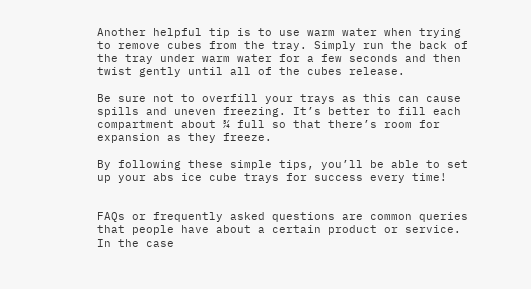Another helpful tip is to use warm water when trying to remove cubes from the tray. Simply run the back of the tray under warm water for a few seconds and then twist gently until all of the cubes release.

Be sure not to overfill your trays as this can cause spills and uneven freezing. It’s better to fill each compartment about ¾ full so that there’s room for expansion as they freeze.

By following these simple tips, you’ll be able to set up your abs ice cube trays for success every time!


FAQs or frequently asked questions are common queries that people have about a certain product or service. In the case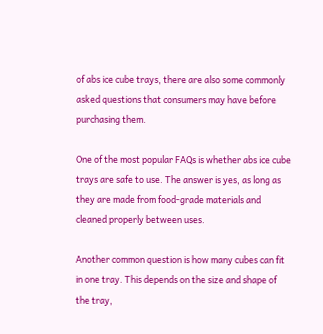of abs ice cube trays, there are also some commonly asked questions that consumers may have before purchasing them.

One of the most popular FAQs is whether abs ice cube trays are safe to use. The answer is yes, as long as they are made from food-grade materials and cleaned properly between uses.

Another common question is how many cubes can fit in one tray. This depends on the size and shape of the tray,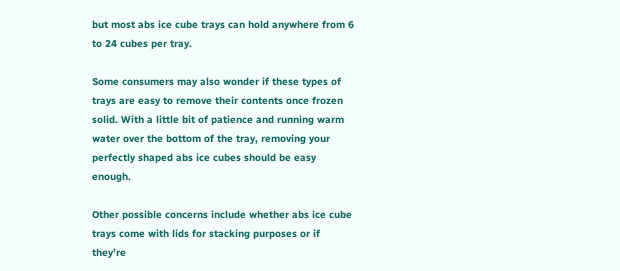but most abs ice cube trays can hold anywhere from 6 to 24 cubes per tray.

Some consumers may also wonder if these types of trays are easy to remove their contents once frozen solid. With a little bit of patience and running warm water over the bottom of the tray, removing your perfectly shaped abs ice cubes should be easy enough.

Other possible concerns include whether abs ice cube trays come with lids for stacking purposes or if they’re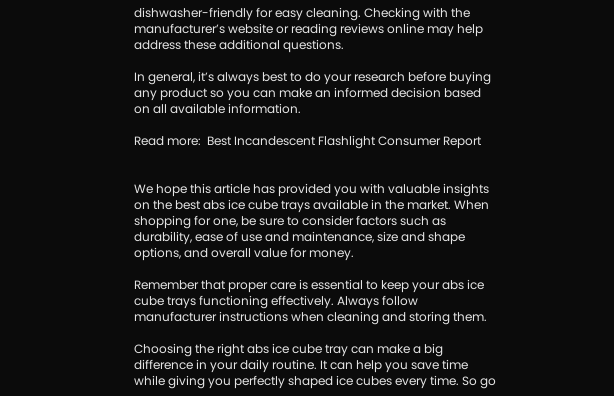dishwasher-friendly for easy cleaning. Checking with the manufacturer’s website or reading reviews online may help address these additional questions.

In general, it’s always best to do your research before buying any product so you can make an informed decision based on all available information.

Read more:  Best Incandescent Flashlight Consumer Report


We hope this article has provided you with valuable insights on the best abs ice cube trays available in the market. When shopping for one, be sure to consider factors such as durability, ease of use and maintenance, size and shape options, and overall value for money.

Remember that proper care is essential to keep your abs ice cube trays functioning effectively. Always follow manufacturer instructions when cleaning and storing them.

Choosing the right abs ice cube tray can make a big difference in your daily routine. It can help you save time while giving you perfectly shaped ice cubes every time. So go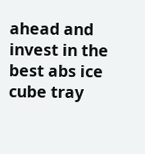ahead and invest in the best abs ice cube tray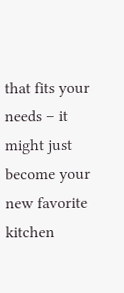that fits your needs – it might just become your new favorite kitchen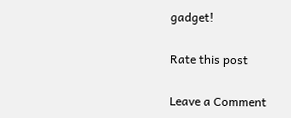gadget!

Rate this post

Leave a Comment